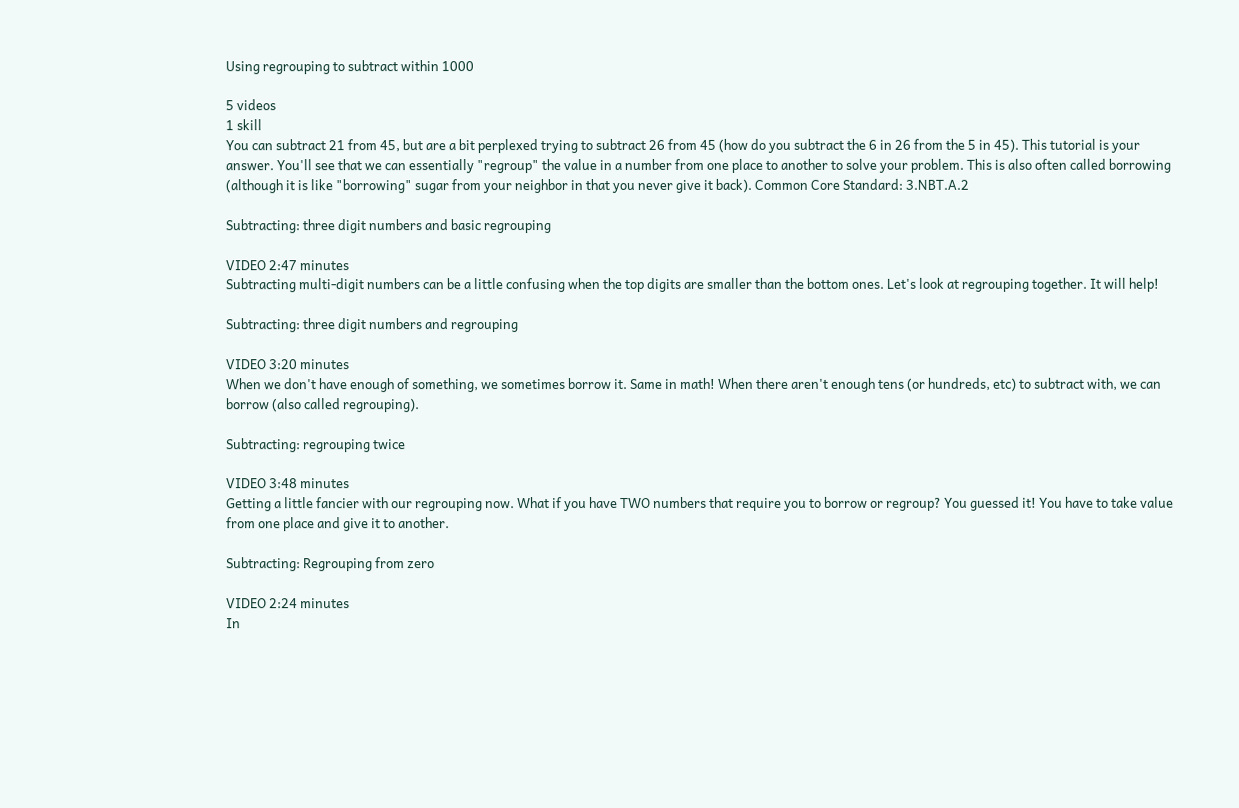Using regrouping to subtract within 1000

5 videos
1 skill
You can subtract 21 from 45, but are a bit perplexed trying to subtract 26 from 45 (how do you subtract the 6 in 26 from the 5 in 45). This tutorial is your answer. You'll see that we can essentially "regroup" the value in a number from one place to another to solve your problem. This is also often called borrowing (although it is like "borrowing" sugar from your neighbor in that you never give it back). Common Core Standard: 3.NBT.A.2

Subtracting: three digit numbers and basic regrouping

VIDEO 2:47 minutes
Subtracting multi-digit numbers can be a little confusing when the top digits are smaller than the bottom ones. Let's look at regrouping together. It will help!

Subtracting: three digit numbers and regrouping

VIDEO 3:20 minutes
When we don't have enough of something, we sometimes borrow it. Same in math! When there aren't enough tens (or hundreds, etc) to subtract with, we can borrow (also called regrouping).

Subtracting: regrouping twice

VIDEO 3:48 minutes
Getting a little fancier with our regrouping now. What if you have TWO numbers that require you to borrow or regroup? You guessed it! You have to take value from one place and give it to another.

Subtracting: Regrouping from zero

VIDEO 2:24 minutes
In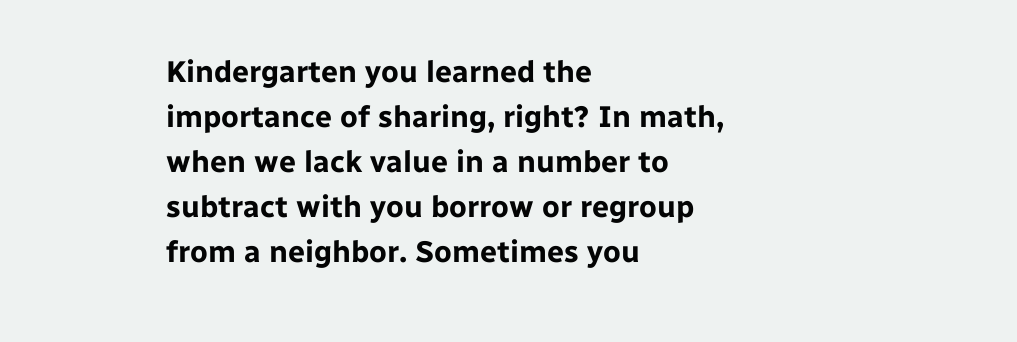Kindergarten you learned the importance of sharing, right? In math, when we lack value in a number to subtract with you borrow or regroup from a neighbor. Sometimes you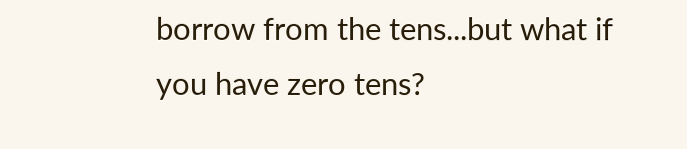borrow from the tens...but what if you have zero tens?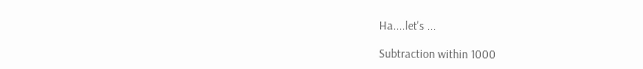Ha....let's ...

Subtraction within 1000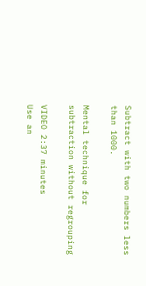Subtract with two numbers less than 1000.

Mental technique for subtraction without regrouping

VIDEO 2:37 minutes
Use an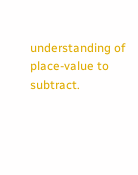understanding of place-value to subtract.